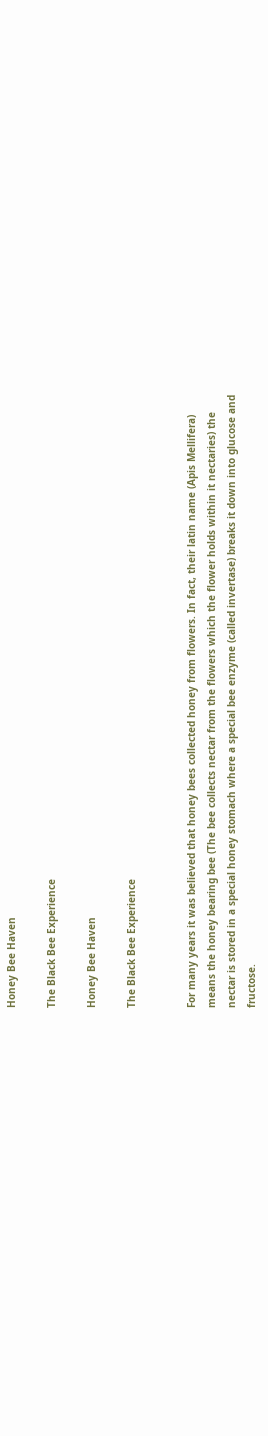Honey Bee Haven

The Black Bee Experience

Honey Bee Haven

The Black Bee Experience


For many years it was believed that honey bees collected honey from flowers. In fact, their latin name (Apis Mellifera) means the honey bearing bee (The bee collects nectar from the flowers which the flower holds within it nectaries) the nectar is stored in a special honey stomach where a special bee enzyme (called invertase) breaks it down into glucose and fructose.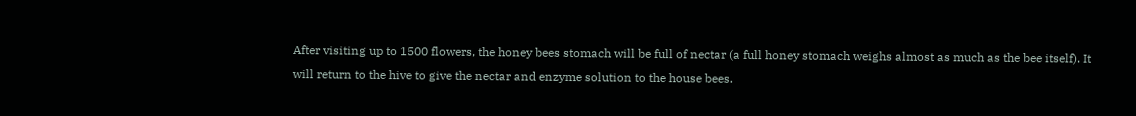After visiting up to 1500 flowers, the honey bees stomach will be full of nectar (a full honey stomach weighs almost as much as the bee itself). It will return to the hive to give the nectar and enzyme solution to the house bees.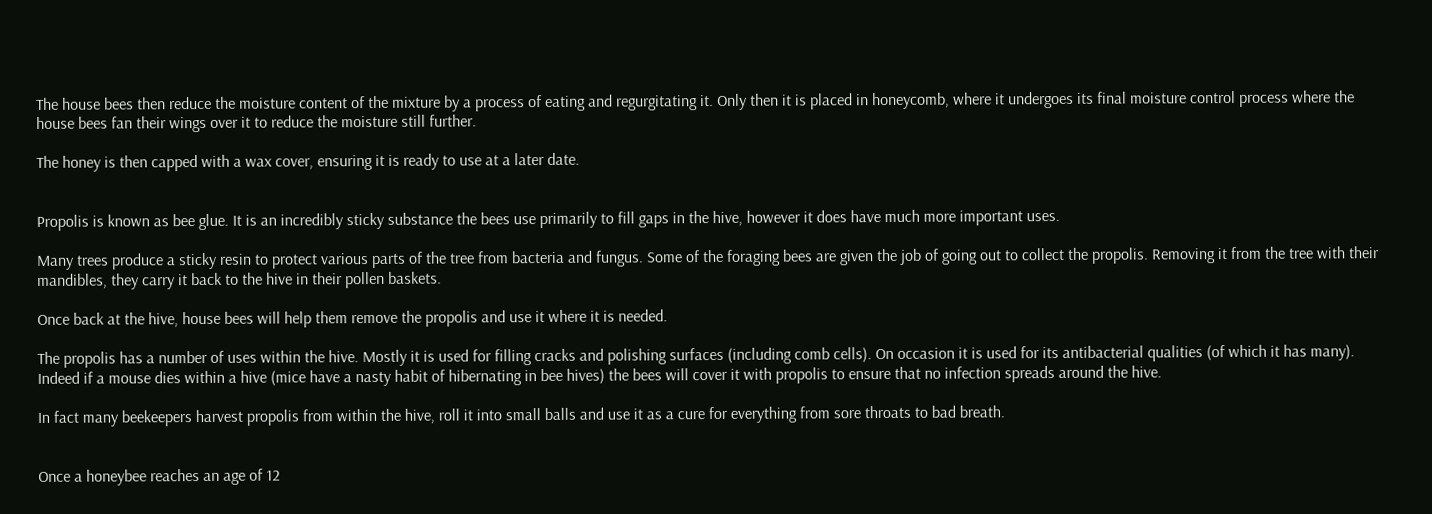The house bees then reduce the moisture content of the mixture by a process of eating and regurgitating it. Only then it is placed in honeycomb, where it undergoes its final moisture control process where the house bees fan their wings over it to reduce the moisture still further.

The honey is then capped with a wax cover, ensuring it is ready to use at a later date.


Propolis is known as bee glue. It is an incredibly sticky substance the bees use primarily to fill gaps in the hive, however it does have much more important uses.

Many trees produce a sticky resin to protect various parts of the tree from bacteria and fungus. Some of the foraging bees are given the job of going out to collect the propolis. Removing it from the tree with their mandibles, they carry it back to the hive in their pollen baskets.

Once back at the hive, house bees will help them remove the propolis and use it where it is needed.

The propolis has a number of uses within the hive. Mostly it is used for filling cracks and polishing surfaces (including comb cells). On occasion it is used for its antibacterial qualities (of which it has many). Indeed if a mouse dies within a hive (mice have a nasty habit of hibernating in bee hives) the bees will cover it with propolis to ensure that no infection spreads around the hive.

In fact many beekeepers harvest propolis from within the hive, roll it into small balls and use it as a cure for everything from sore throats to bad breath.


Once a honeybee reaches an age of 12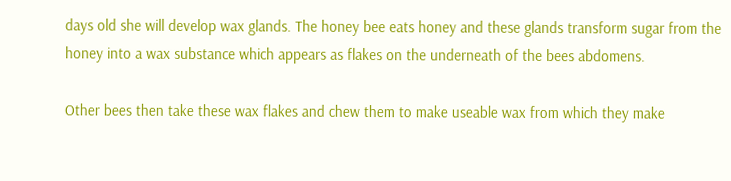days old she will develop wax glands. The honey bee eats honey and these glands transform sugar from the honey into a wax substance which appears as flakes on the underneath of the bees abdomens.

Other bees then take these wax flakes and chew them to make useable wax from which they make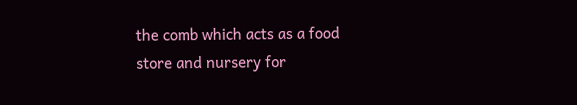the comb which acts as a food store and nursery for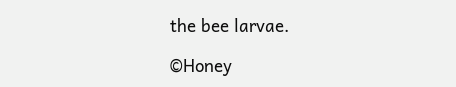the bee larvae.

©Honey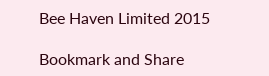Bee Haven Limited 2015

Bookmark and Share